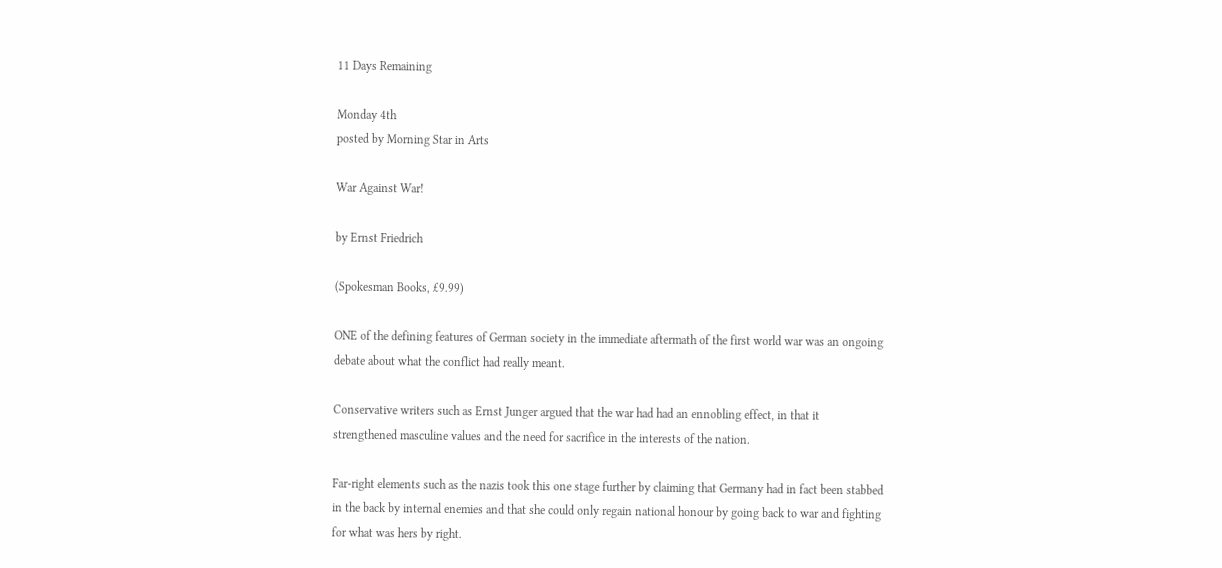11 Days Remaining

Monday 4th
posted by Morning Star in Arts

War Against War!

by Ernst Friedrich

(Spokesman Books, £9.99)

ONE of the defining features of German society in the immediate aftermath of the first world war was an ongoing debate about what the conflict had really meant.

Conservative writers such as Ernst Junger argued that the war had had an ennobling effect, in that it strengthened masculine values and the need for sacrifice in the interests of the nation.

Far-right elements such as the nazis took this one stage further by claiming that Germany had in fact been stabbed in the back by internal enemies and that she could only regain national honour by going back to war and fighting for what was hers by right.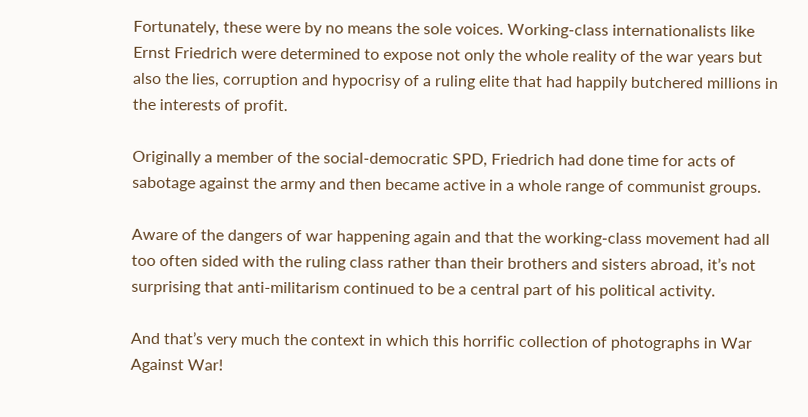Fortunately, these were by no means the sole voices. Working-class internationalists like Ernst Friedrich were determined to expose not only the whole reality of the war years but also the lies, corruption and hypocrisy of a ruling elite that had happily butchered millions in the interests of profit.

Originally a member of the social-democratic SPD, Friedrich had done time for acts of sabotage against the army and then became active in a whole range of communist groups.

Aware of the dangers of war happening again and that the working-class movement had all too often sided with the ruling class rather than their brothers and sisters abroad, it’s not surprising that anti-militarism continued to be a central part of his political activity.

And that’s very much the context in which this horrific collection of photographs in War Against War!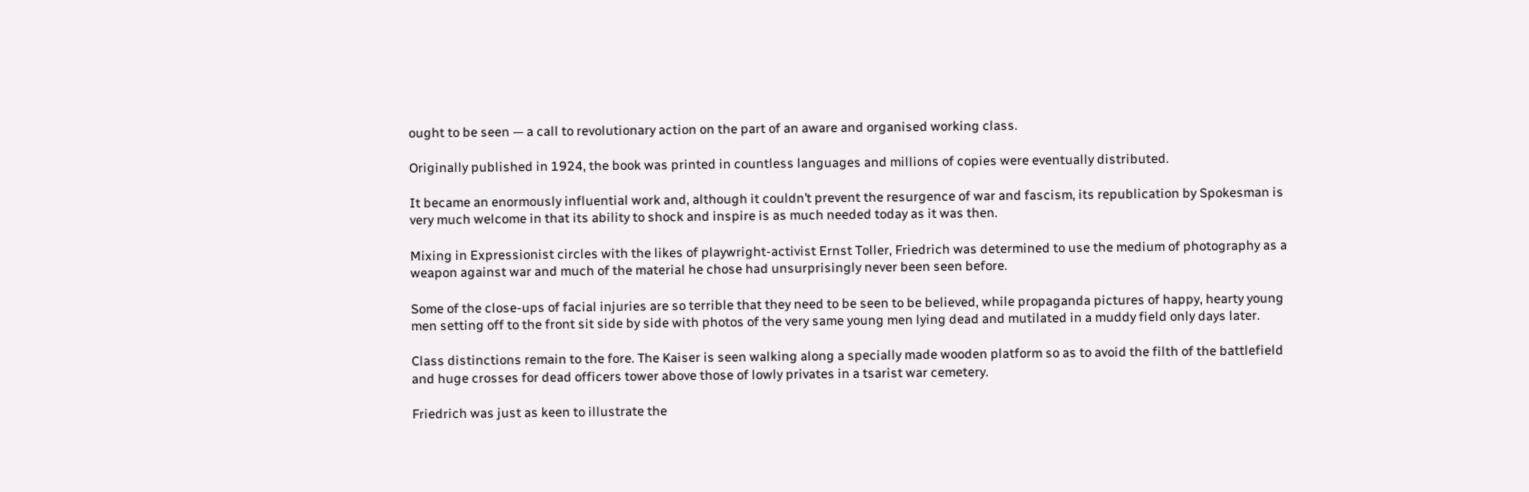ought to be seen — a call to revolutionary action on the part of an aware and organised working class.

Originally published in 1924, the book was printed in countless languages and millions of copies were eventually distributed.

It became an enormously influential work and, although it couldn’t prevent the resurgence of war and fascism, its republication by Spokesman is very much welcome in that its ability to shock and inspire is as much needed today as it was then.

Mixing in Expressionist circles with the likes of playwright-activist Ernst Toller, Friedrich was determined to use the medium of photography as a weapon against war and much of the material he chose had unsurprisingly never been seen before.

Some of the close-ups of facial injuries are so terrible that they need to be seen to be believed, while propaganda pictures of happy, hearty young men setting off to the front sit side by side with photos of the very same young men lying dead and mutilated in a muddy field only days later.

Class distinctions remain to the fore. The Kaiser is seen walking along a specially made wooden platform so as to avoid the filth of the battlefield and huge crosses for dead officers tower above those of lowly privates in a tsarist war cemetery.

Friedrich was just as keen to illustrate the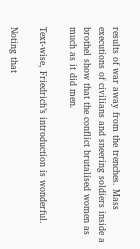results of war away from the trenches. Mass executions of civilians and sneering soldiers inside a brothel show that the conflict brutalised women as much as it did men.

Text-wise, Friedrich’s introduction is wonderful.

Noting that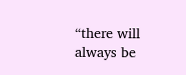“there will always be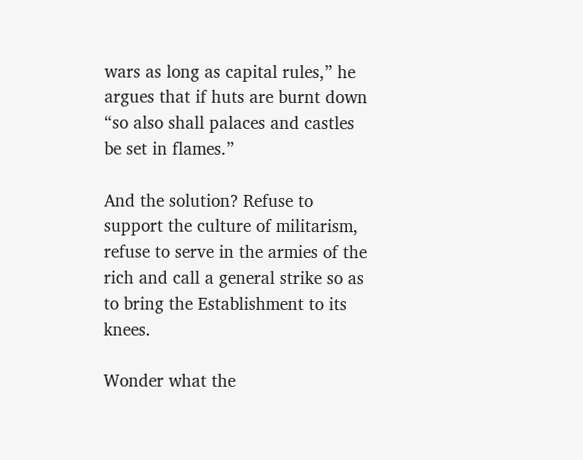wars as long as capital rules,” he argues that if huts are burnt down “so also shall palaces and castles be set in flames.”

And the solution? Refuse to support the culture of militarism, refuse to serve in the armies of the rich and call a general strike so as to bring the Establishment to its knees.

Wonder what the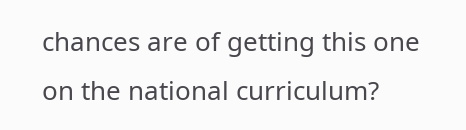chances are of getting this one on the national curriculum?